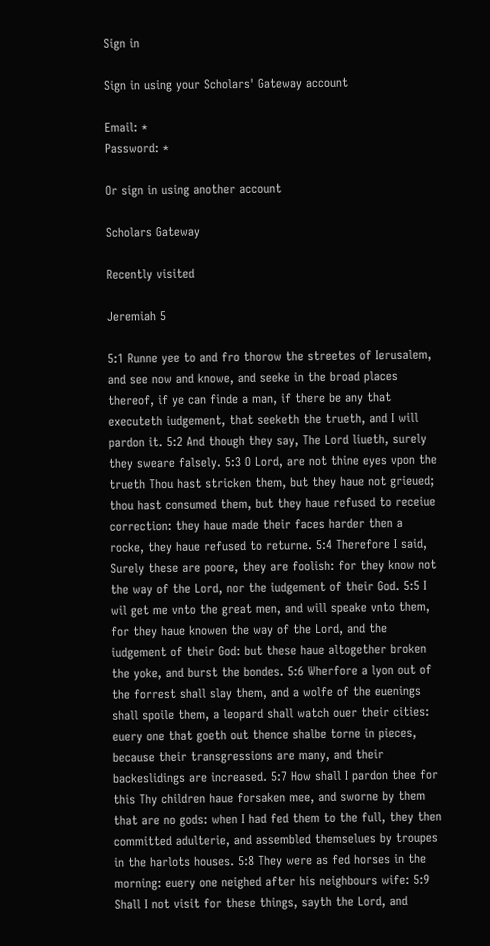Sign in

Sign in using your Scholars' Gateway account

Email: *
Password: *

Or sign in using another account

Scholars Gateway

Recently visited

Jeremiah 5

5:1 Runne yee to and fro thorow the streetes of Ierusalem, and see now and knowe, and seeke in the broad places thereof, if ye can finde a man, if there be any that executeth iudgement, that seeketh the trueth, and I will pardon it. 5:2 And though they say, The Lord liueth, surely they sweare falsely. 5:3 O Lord, are not thine eyes vpon the trueth Thou hast stricken them, but they haue not grieued; thou hast consumed them, but they haue refused to receiue correction: they haue made their faces harder then a rocke, they haue refused to returne. 5:4 Therefore I said, Surely these are poore, they are foolish: for they know not the way of the Lord, nor the iudgement of their God. 5:5 I wil get me vnto the great men, and will speake vnto them, for they haue knowen the way of the Lord, and the iudgement of their God: but these haue altogether broken the yoke, and burst the bondes. 5:6 Wherfore a lyon out of the forrest shall slay them, and a wolfe of the euenings shall spoile them, a leopard shall watch ouer their cities: euery one that goeth out thence shalbe torne in pieces, because their transgressions are many, and their backeslidings are increased. 5:7 How shall I pardon thee for this Thy children haue forsaken mee, and sworne by them that are no gods: when I had fed them to the full, they then committed adulterie, and assembled themselues by troupes in the harlots houses. 5:8 They were as fed horses in the morning: euery one neighed after his neighbours wife: 5:9 Shall I not visit for these things, sayth the Lord, and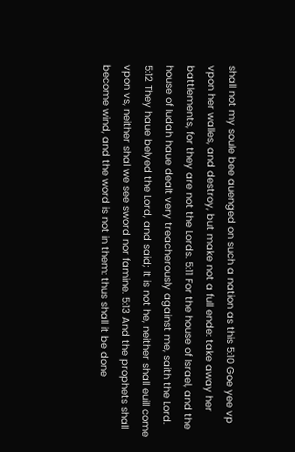shall not my soule bee auenged on such a nation as this 5:10 Goe yee vp vpon her walles, and destroy, but make not a full ende: take away her battlements, for they are not the Lords. 5:11 For the house of Israel, and the house of Iudah haue dealt very treacherously against me, saith the Lord. 5:12 They haue belyed the Lord, and said; It is not he, neither shall euill come vpon vs, neither shal we see sword nor famine. 5:13 And the prophets shall become wind, and the word is not in them: thus shall it be done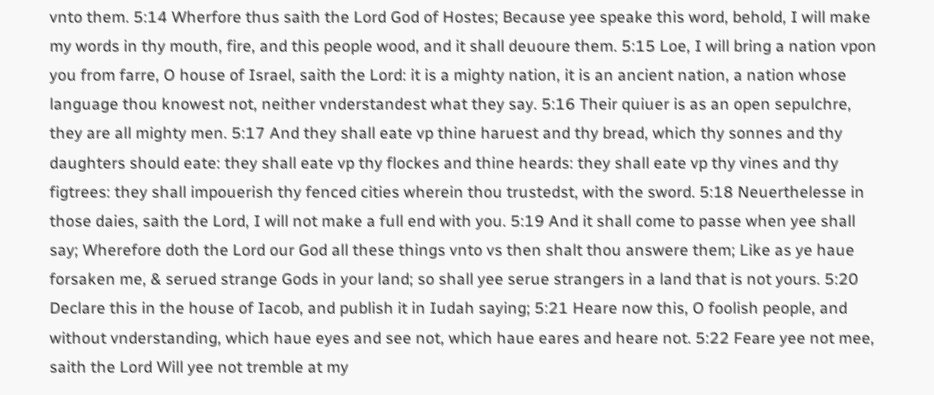vnto them. 5:14 Wherfore thus saith the Lord God of Hostes; Because yee speake this word, behold, I will make my words in thy mouth, fire, and this people wood, and it shall deuoure them. 5:15 Loe, I will bring a nation vpon you from farre, O house of Israel, saith the Lord: it is a mighty nation, it is an ancient nation, a nation whose language thou knowest not, neither vnderstandest what they say. 5:16 Their quiuer is as an open sepulchre, they are all mighty men. 5:17 And they shall eate vp thine haruest and thy bread, which thy sonnes and thy daughters should eate: they shall eate vp thy flockes and thine heards: they shall eate vp thy vines and thy figtrees: they shall impouerish thy fenced cities wherein thou trustedst, with the sword. 5:18 Neuerthelesse in those daies, saith the Lord, I will not make a full end with you. 5:19 And it shall come to passe when yee shall say; Wherefore doth the Lord our God all these things vnto vs then shalt thou answere them; Like as ye haue forsaken me, & serued strange Gods in your land; so shall yee serue strangers in a land that is not yours. 5:20 Declare this in the house of Iacob, and publish it in Iudah saying; 5:21 Heare now this, O foolish people, and without vnderstanding, which haue eyes and see not, which haue eares and heare not. 5:22 Feare yee not mee, saith the Lord Will yee not tremble at my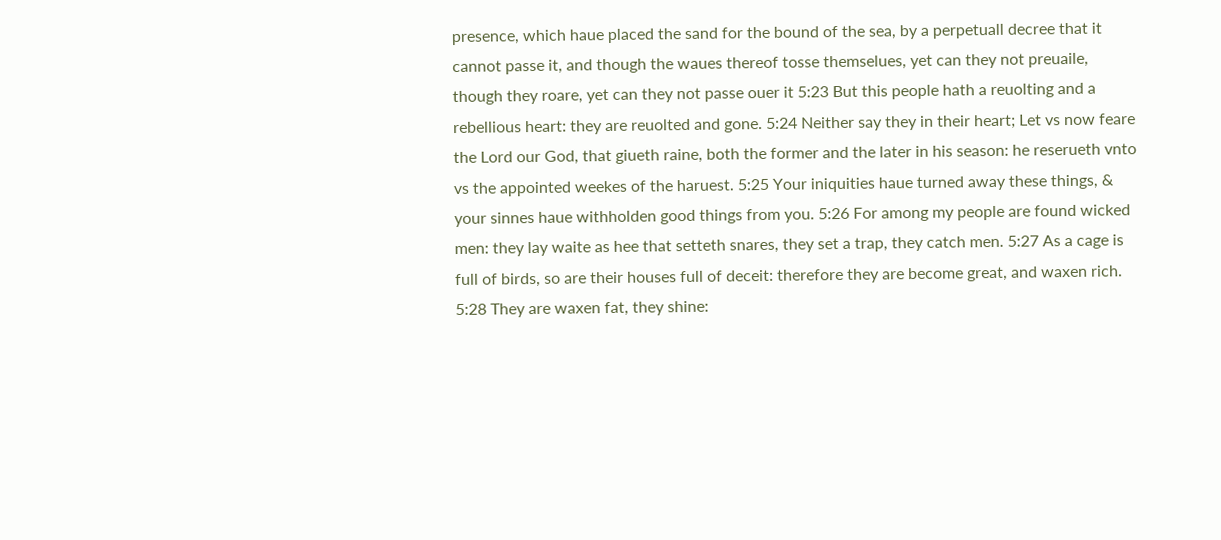presence, which haue placed the sand for the bound of the sea, by a perpetuall decree that it cannot passe it, and though the waues thereof tosse themselues, yet can they not preuaile, though they roare, yet can they not passe ouer it 5:23 But this people hath a reuolting and a rebellious heart: they are reuolted and gone. 5:24 Neither say they in their heart; Let vs now feare the Lord our God, that giueth raine, both the former and the later in his season: he reserueth vnto vs the appointed weekes of the haruest. 5:25 Your iniquities haue turned away these things, & your sinnes haue withholden good things from you. 5:26 For among my people are found wicked men: they lay waite as hee that setteth snares, they set a trap, they catch men. 5:27 As a cage is full of birds, so are their houses full of deceit: therefore they are become great, and waxen rich. 5:28 They are waxen fat, they shine: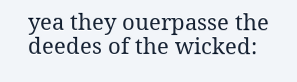yea they ouerpasse the deedes of the wicked: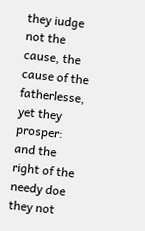they iudge not the cause, the cause of the fatherlesse, yet they prosper: and the right of the needy doe they not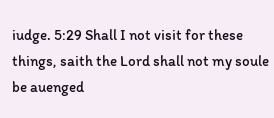iudge. 5:29 Shall I not visit for these things, saith the Lord shall not my soule be auenged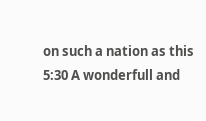on such a nation as this 5:30 A wonderfull and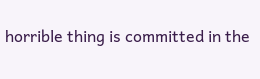horrible thing is committed in the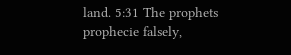land. 5:31 The prophets prophecie falsely,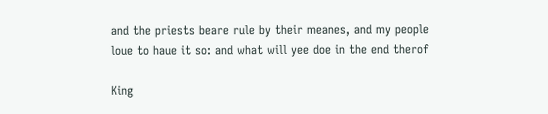and the priests beare rule by their meanes, and my people loue to haue it so: and what will yee doe in the end therof

King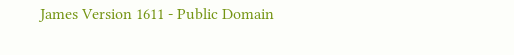James Version 1611 - Public Domain